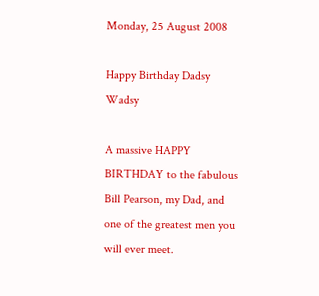Monday, 25 August 2008

Happy Birthday Dadsy Wadsy

A massive HAPPY BIRTHDAY to the fabulous Bill Pearson, my Dad, and one of the greatest men you will ever meet.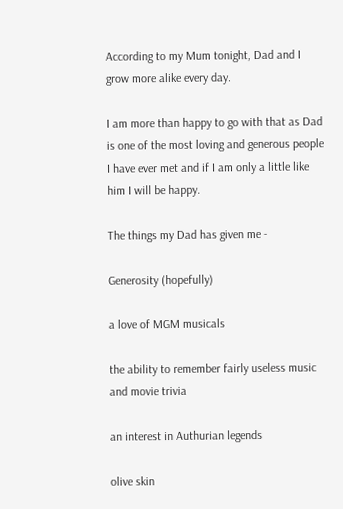According to my Mum tonight, Dad and I grow more alike every day.

I am more than happy to go with that as Dad is one of the most loving and generous people I have ever met and if I am only a little like him I will be happy.

The things my Dad has given me -

Generosity (hopefully)

a love of MGM musicals

the ability to remember fairly useless music and movie trivia

an interest in Authurian legends

olive skin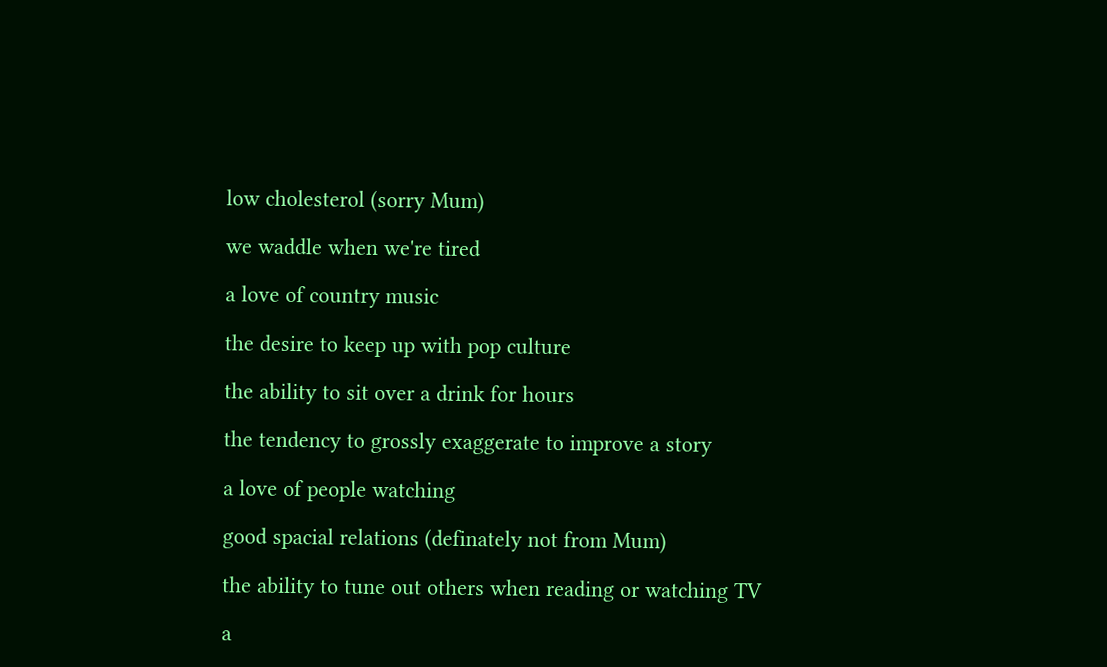low cholesterol (sorry Mum)

we waddle when we're tired

a love of country music

the desire to keep up with pop culture

the ability to sit over a drink for hours

the tendency to grossly exaggerate to improve a story

a love of people watching

good spacial relations (definately not from Mum)

the ability to tune out others when reading or watching TV

a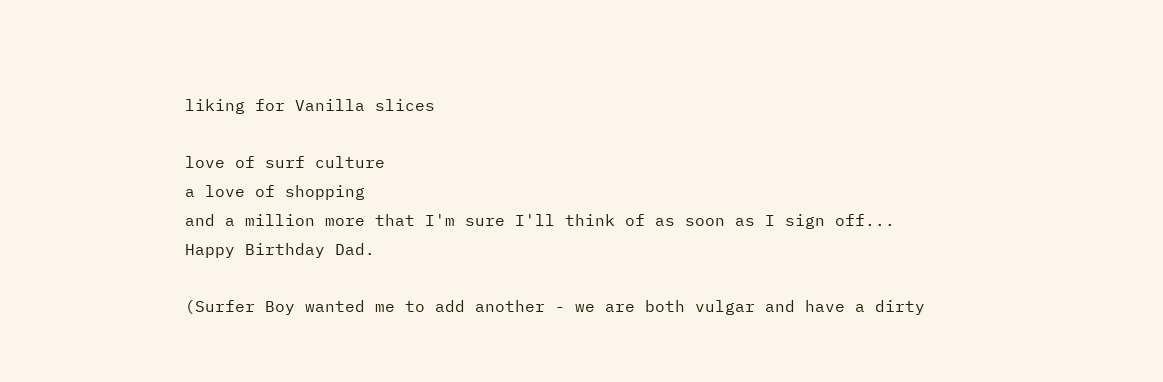liking for Vanilla slices

love of surf culture
a love of shopping
and a million more that I'm sure I'll think of as soon as I sign off...
Happy Birthday Dad.

(Surfer Boy wanted me to add another - we are both vulgar and have a dirty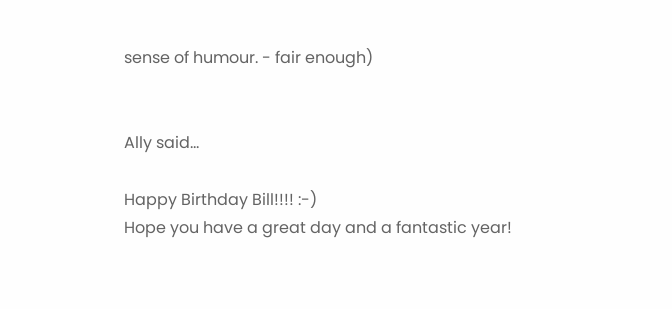sense of humour. - fair enough)


Ally said...

Happy Birthday Bill!!!! :-)
Hope you have a great day and a fantastic year!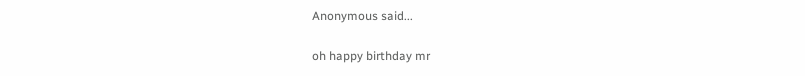Anonymous said...

oh happy birthday mr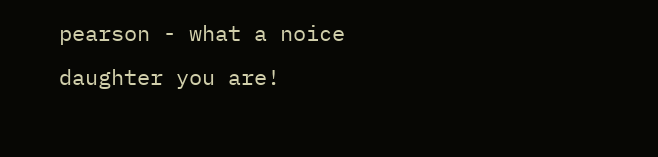pearson - what a noice daughter you are!